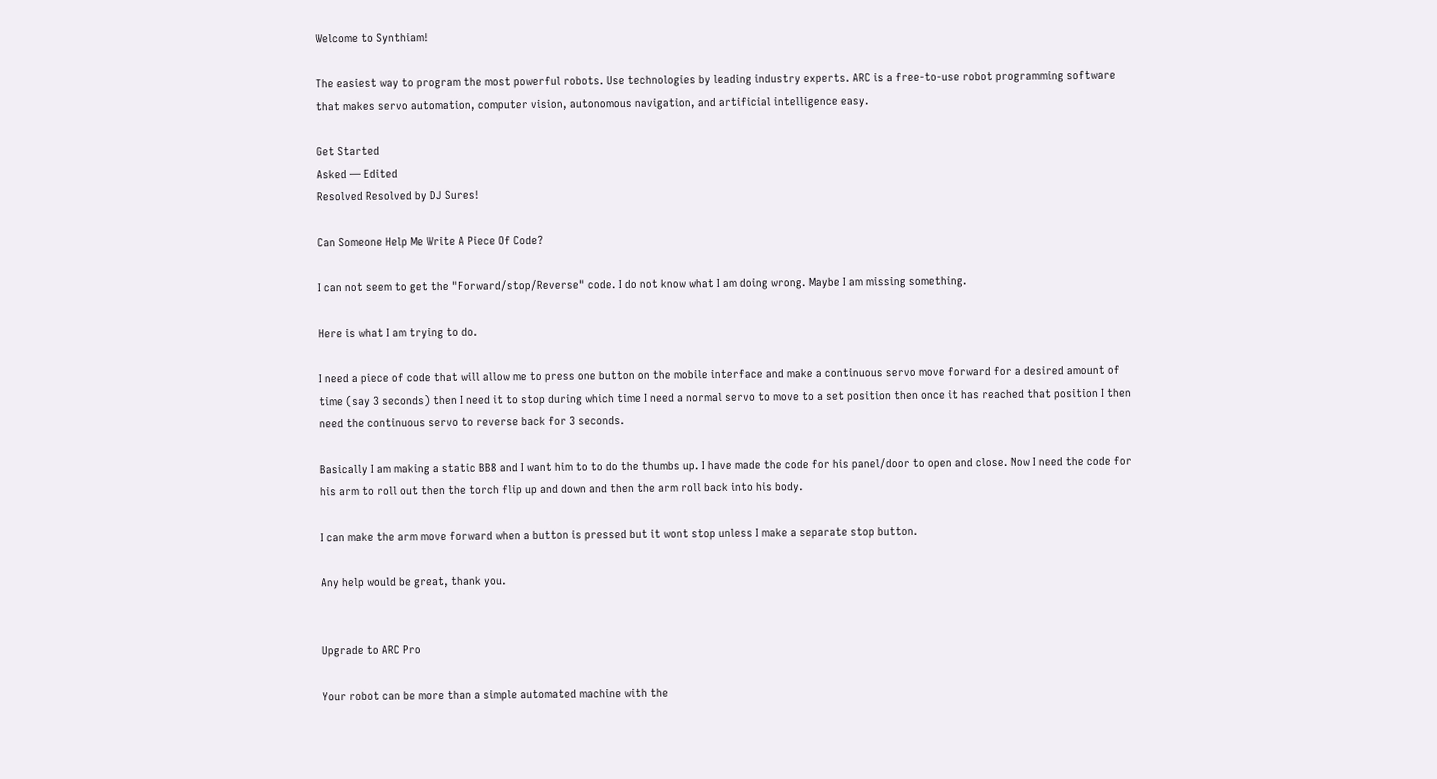Welcome to Synthiam!

The easiest way to program the most powerful robots. Use technologies by leading industry experts. ARC is a free-to-use robot programming software that makes servo automation, computer vision, autonomous navigation, and artificial intelligence easy.

Get Started
Asked — Edited
Resolved Resolved by DJ Sures!

Can Someone Help Me Write A Piece Of Code?

I can not seem to get the "Forward/stop/Reverse" code. I do not know what I am doing wrong. Maybe I am missing something.

Here is what I am trying to do.

I need a piece of code that will allow me to press one button on the mobile interface and make a continuous servo move forward for a desired amount of time (say 3 seconds) then I need it to stop during which time I need a normal servo to move to a set position then once it has reached that position I then need the continuous servo to reverse back for 3 seconds.

Basically I am making a static BB8 and I want him to to do the thumbs up. I have made the code for his panel/door to open and close. Now I need the code for his arm to roll out then the torch flip up and down and then the arm roll back into his body.

I can make the arm move forward when a button is pressed but it wont stop unless I make a separate stop button.

Any help would be great, thank you.


Upgrade to ARC Pro

Your robot can be more than a simple automated machine with the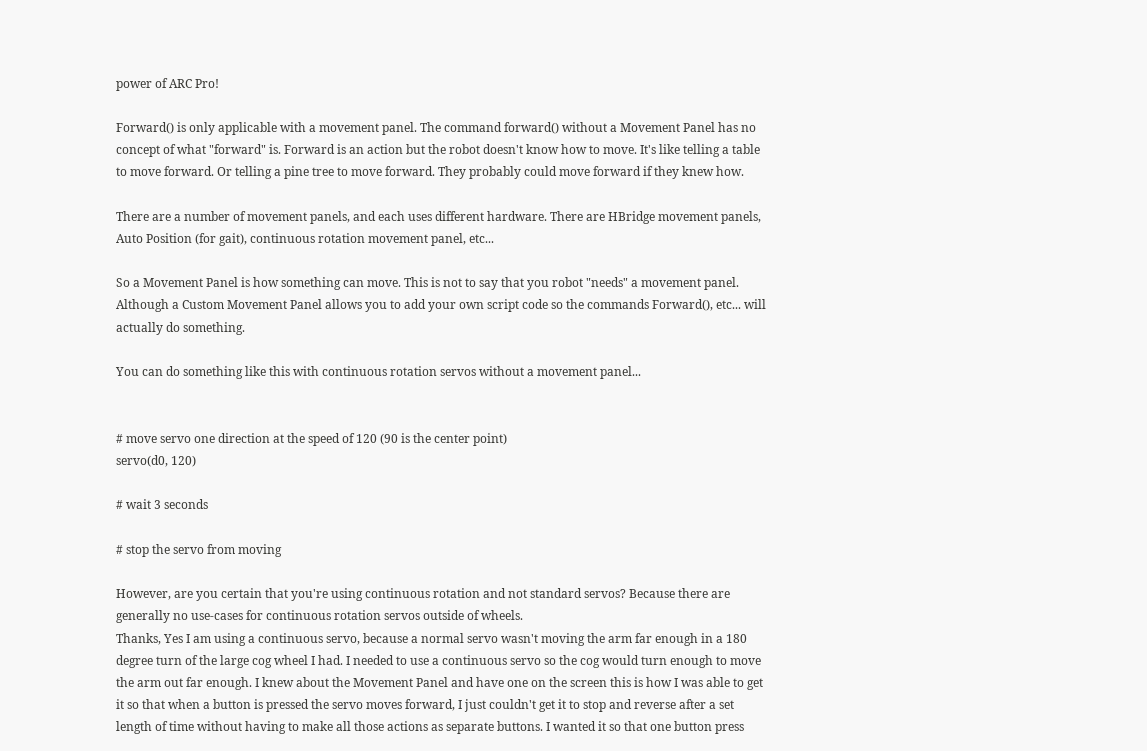power of ARC Pro!

Forward() is only applicable with a movement panel. The command forward() without a Movement Panel has no concept of what "forward" is. Forward is an action but the robot doesn't know how to move. It's like telling a table to move forward. Or telling a pine tree to move forward. They probably could move forward if they knew how.

There are a number of movement panels, and each uses different hardware. There are HBridge movement panels, Auto Position (for gait), continuous rotation movement panel, etc...

So a Movement Panel is how something can move. This is not to say that you robot "needs" a movement panel. Although a Custom Movement Panel allows you to add your own script code so the commands Forward(), etc... will actually do something.

You can do something like this with continuous rotation servos without a movement panel...


# move servo one direction at the speed of 120 (90 is the center point)
servo(d0, 120)

# wait 3 seconds

# stop the servo from moving

However, are you certain that you're using continuous rotation and not standard servos? Because there are generally no use-cases for continuous rotation servos outside of wheels.
Thanks, Yes I am using a continuous servo, because a normal servo wasn't moving the arm far enough in a 180 degree turn of the large cog wheel I had. I needed to use a continuous servo so the cog would turn enough to move the arm out far enough. I knew about the Movement Panel and have one on the screen this is how I was able to get it so that when a button is pressed the servo moves forward, I just couldn't get it to stop and reverse after a set length of time without having to make all those actions as separate buttons. I wanted it so that one button press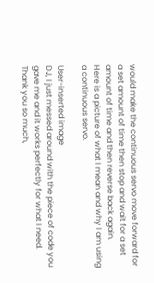would make the continuous servo move forward for a set amount of time then stop and wait for a set amount of time and then reverse back again.
Here is a picture of what I mean and why I am using a continuous servo.

User-inserted image
DJ, I just messed around with the piece of code you gave me and it works perfectly for what I need. Thank you so much,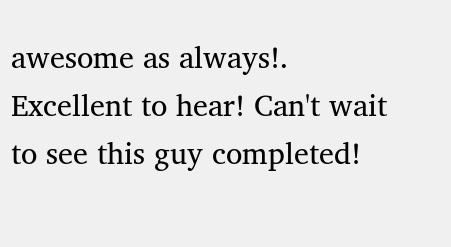awesome as always!.
Excellent to hear! Can't wait to see this guy completed!